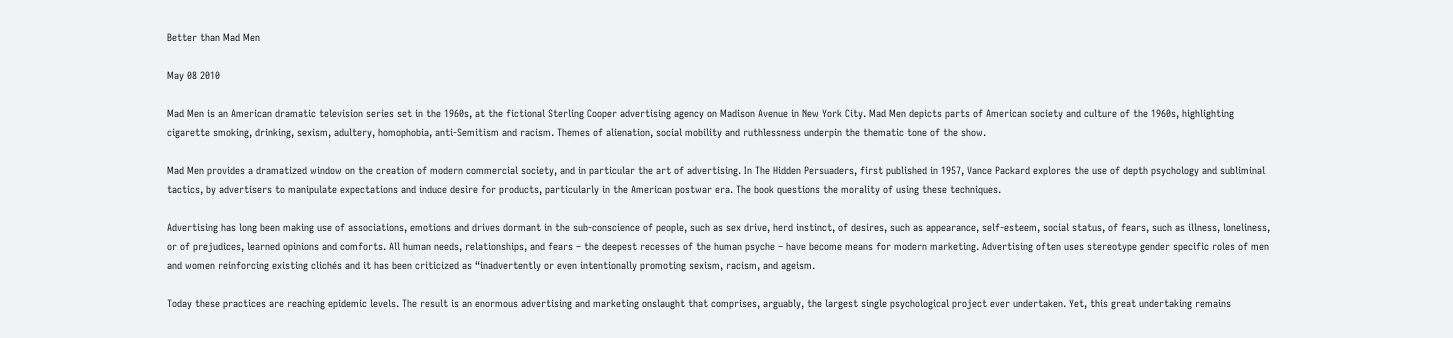Better than Mad Men

May 08 2010

Mad Men is an American dramatic television series set in the 1960s, at the fictional Sterling Cooper advertising agency on Madison Avenue in New York City. Mad Men depicts parts of American society and culture of the 1960s, highlighting cigarette smoking, drinking, sexism, adultery, homophobia, anti-Semitism and racism. Themes of alienation, social mobility and ruthlessness underpin the thematic tone of the show.

Mad Men provides a dramatized window on the creation of modern commercial society, and in particular the art of advertising. In The Hidden Persuaders, first published in 1957, Vance Packard explores the use of depth psychology and subliminal tactics, by advertisers to manipulate expectations and induce desire for products, particularly in the American postwar era. The book questions the morality of using these techniques.

Advertising has long been making use of associations, emotions and drives dormant in the sub-conscience of people, such as sex drive, herd instinct, of desires, such as appearance, self-esteem, social status, of fears, such as illness, loneliness, or of prejudices, learned opinions and comforts. All human needs, relationships, and fears – the deepest recesses of the human psyche – have become means for modern marketing. Advertising often uses stereotype gender specific roles of men and women reinforcing existing clichés and it has been criticized as “inadvertently or even intentionally promoting sexism, racism, and ageism.

Today these practices are reaching epidemic levels. The result is an enormous advertising and marketing onslaught that comprises, arguably, the largest single psychological project ever undertaken. Yet, this great undertaking remains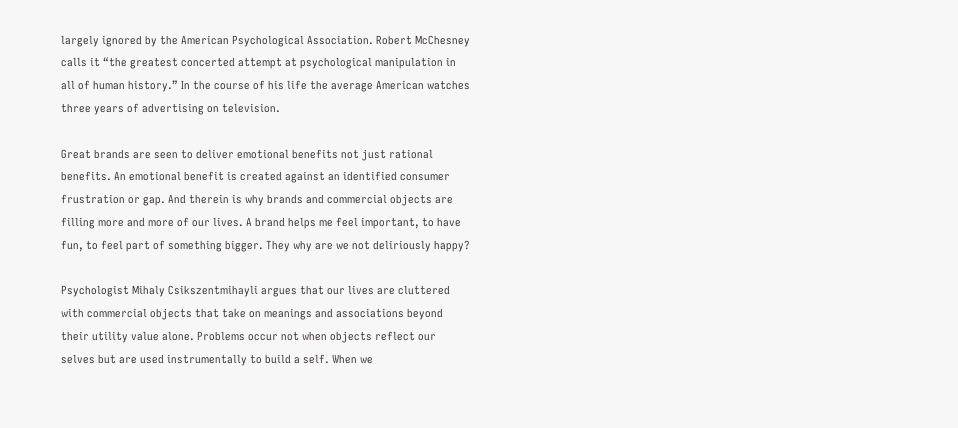largely ignored by the American Psychological Association. Robert McChesney calls it “the greatest concerted attempt at psychological manipulation in all of human history.” In the course of his life the average American watches three years of advertising on television.

Great brands are seen to deliver emotional benefits not just rational benefits. An emotional benefit is created against an identified consumer frustration or gap. And therein is why brands and commercial objects are filling more and more of our lives. A brand helps me feel important, to have fun, to feel part of something bigger. They why are we not deliriously happy?

Psychologist Mihaly Csikszentmihayli argues that our lives are cluttered with commercial objects that take on meanings and associations beyond their utility value alone. Problems occur not when objects reflect our selves but are used instrumentally to build a self. When we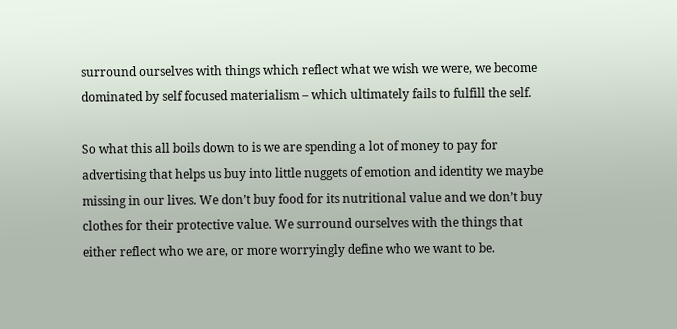surround ourselves with things which reflect what we wish we were, we become dominated by self focused materialism – which ultimately fails to fulfill the self.

So what this all boils down to is we are spending a lot of money to pay for advertising that helps us buy into little nuggets of emotion and identity we maybe missing in our lives. We don’t buy food for its nutritional value and we don’t buy clothes for their protective value. We surround ourselves with the things that either reflect who we are, or more worryingly define who we want to be.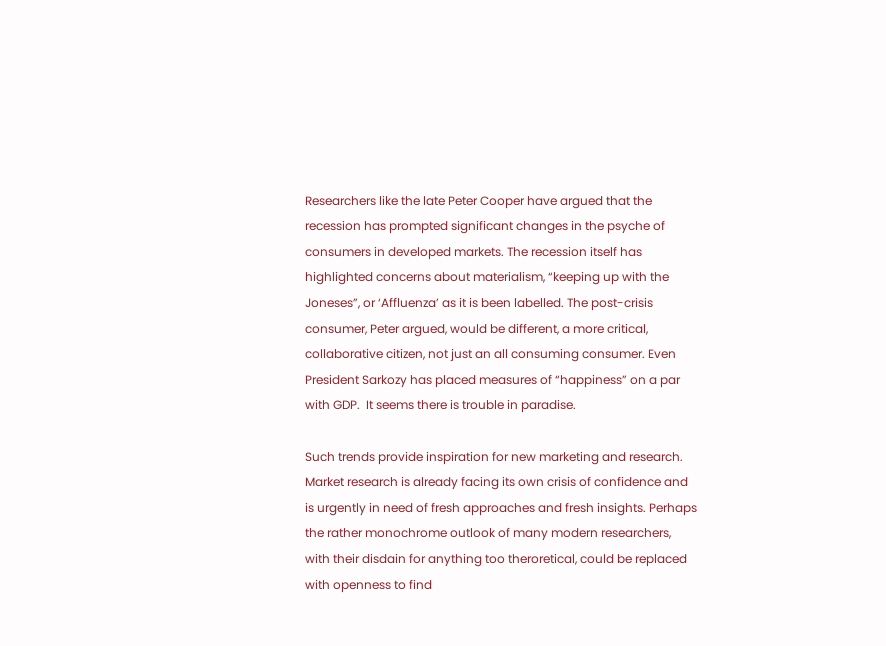Researchers like the late Peter Cooper have argued that the recession has prompted significant changes in the psyche of consumers in developed markets. The recession itself has highlighted concerns about materialism, “keeping up with the Joneses”, or ‘Affluenza’ as it is been labelled. The post-crisis consumer, Peter argued, would be different, a more critical, collaborative citizen, not just an all consuming consumer. Even President Sarkozy has placed measures of “happiness” on a par with GDP.  It seems there is trouble in paradise.

Such trends provide inspiration for new marketing and research. Market research is already facing its own crisis of confidence and is urgently in need of fresh approaches and fresh insights. Perhaps the rather monochrome outlook of many modern researchers, with their disdain for anything too theroretical, could be replaced with openness to find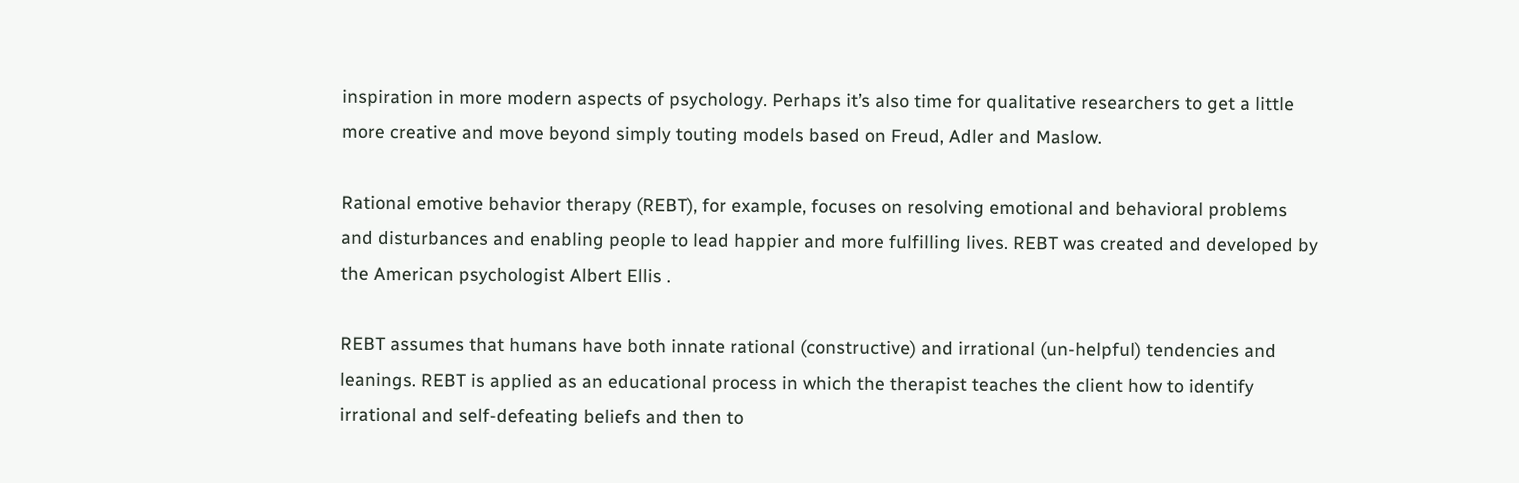inspiration in more modern aspects of psychology. Perhaps it’s also time for qualitative researchers to get a little more creative and move beyond simply touting models based on Freud, Adler and Maslow.

Rational emotive behavior therapy (REBT), for example, focuses on resolving emotional and behavioral problems and disturbances and enabling people to lead happier and more fulfilling lives. REBT was created and developed by the American psychologist Albert Ellis .

REBT assumes that humans have both innate rational (constructive) and irrational (un-helpful) tendencies and leanings. REBT is applied as an educational process in which the therapist teaches the client how to identify irrational and self-defeating beliefs and then to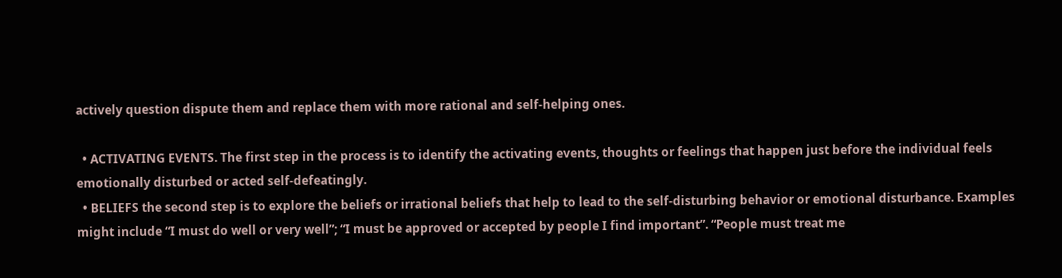actively question dispute them and replace them with more rational and self-helping ones.

  • ACTIVATING EVENTS. The first step in the process is to identify the activating events, thoughts or feelings that happen just before the individual feels emotionally disturbed or acted self-defeatingly.
  • BELIEFS the second step is to explore the beliefs or irrational beliefs that help to lead to the self-disturbing behavior or emotional disturbance. Examples might include “I must do well or very well”; “I must be approved or accepted by people I find important”. “People must treat me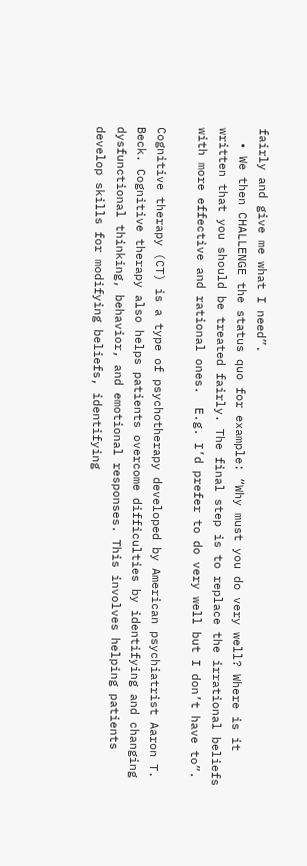fairly and give me what I need”.
  • We then CHALLENGE the status quo for example: “Why must you do very well? Where is it written that you should be treated fairly. The final step is to replace the irrational beliefs with more effective and rational ones.  E.g. I’d prefer to do very well but I don’t have to”.

Cognitive therapy (CT) is a type of psychotherapy developed by American psychiatrist Aaron T. Beck. Cognitive therapy also helps patients overcome difficulties by identifying and changing dysfunctional thinking, behavior, and emotional responses. This involves helping patients develop skills for modifying beliefs, identifying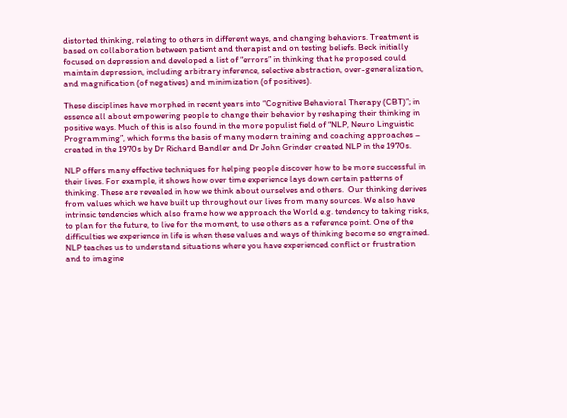distorted thinking, relating to others in different ways, and changing behaviors. Treatment is based on collaboration between patient and therapist and on testing beliefs. Beck initially focused on depression and developed a list of “errors” in thinking that he proposed could maintain depression, including arbitrary inference, selective abstraction, over-generalization, and magnification (of negatives) and minimization (of positives).

These disciplines have morphed in recent years into “Cognitive Behavioral Therapy (CBT)”; in essence all about empowering people to change their behavior by reshaping their thinking in positive ways. Much of this is also found in the more populist field of “NLP, Neuro Linguistic Programming”, which forms the basis of many modern training and coaching approaches – created in the 1970s by Dr Richard Bandler and Dr John Grinder created NLP in the 1970s.

NLP offers many effective techniques for helping people discover how to be more successful in their lives. For example, it shows how over time experience lays down certain patterns of thinking. These are revealed in how we think about ourselves and others.  Our thinking derives from values which we have built up throughout our lives from many sources. We also have intrinsic tendencies which also frame how we approach the World e.g. tendency to taking risks, to plan for the future, to live for the moment, to use others as a reference point. One of the difficulties we experience in life is when these values and ways of thinking become so engrained. NLP teaches us to understand situations where you have experienced conflict or frustration and to imagine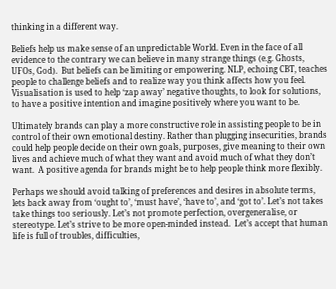thinking in a different way.

Beliefs help us make sense of an unpredictable World. Even in the face of all evidence to the contrary we can believe in many strange things (e.g. Ghosts, UFOs, God).  But beliefs can be limiting or empowering. NLP, echoing CBT, teaches people to challenge beliefs and to realize way you think affects how you feel. Visualisation is used to help ‘zap away’ negative thoughts, to look for solutions, to have a positive intention and imagine positively where you want to be.

Ultimately brands can play a more constructive role in assisting people to be in control of their own emotional destiny. Rather than plugging insecurities, brands could help people decide on their own goals, purposes, give meaning to their own lives and achieve much of what they want and avoid much of what they don’t want.  A positive agenda for brands might be to help people think more flexibly.

Perhaps we should avoid talking of preferences and desires in absolute terms, lets back away from ‘ought to’, ‘must have’, ‘have to’, and ‘got to’. Let’s not takes take things too seriously. Let’s not promote perfection, overgeneralise, or stereotype. Let’s strive to be more open-minded instead.  Let’s accept that human life is full of troubles, difficulties,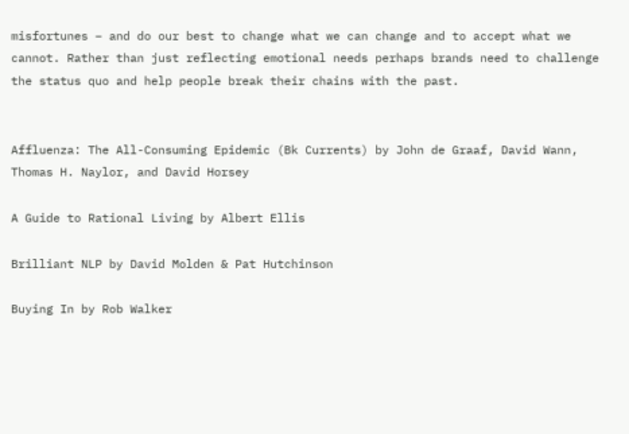misfortunes – and do our best to change what we can change and to accept what we cannot. Rather than just reflecting emotional needs perhaps brands need to challenge the status quo and help people break their chains with the past.


Affluenza: The All-Consuming Epidemic (Bk Currents) by John de Graaf, David Wann, Thomas H. Naylor, and David Horsey

A Guide to Rational Living by Albert Ellis

Brilliant NLP by David Molden & Pat Hutchinson

Buying In by Rob Walker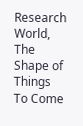Research World, The Shape of Things To Come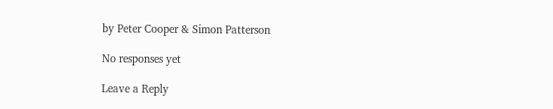by Peter Cooper & Simon Patterson

No responses yet

Leave a Reply